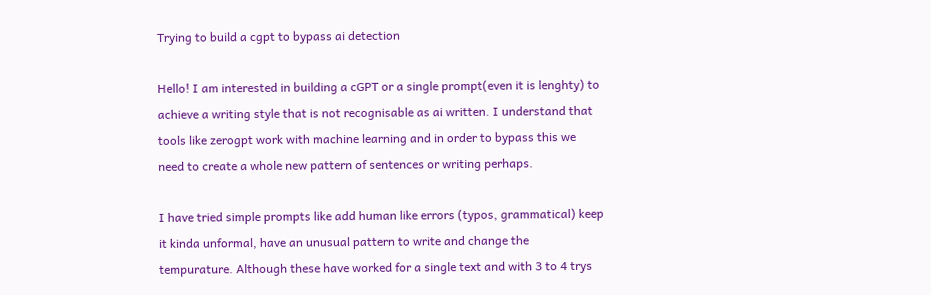Trying to build a cgpt to bypass ai detection

Hello! I am interested in building a cGPT or a single prompt(even it is lenghty) to achieve a writing style that is not recognisable as ai written. I understand that tools like zerogpt work with machine learning and in order to bypass this we need to create a whole new pattern of sentences or writing perhaps.

I have tried simple prompts like add human like errors (typos, grammatical) keep it kinda unformal, have an unusual pattern to write and change the tempurature. Although these have worked for a single text and with 3 to 4 trys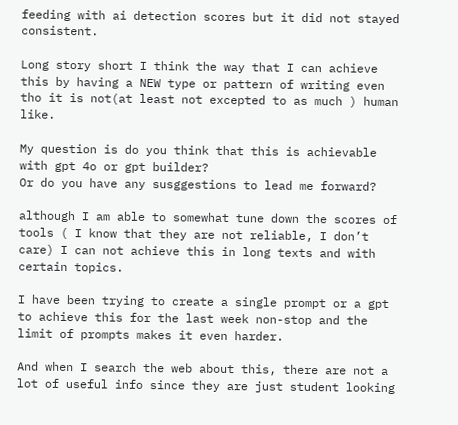feeding with ai detection scores but it did not stayed consistent.

Long story short I think the way that I can achieve this by having a NEW type or pattern of writing even tho it is not(at least not excepted to as much ) human like.

My question is do you think that this is achievable with gpt 4o or gpt builder?
Or do you have any susggestions to lead me forward?

although I am able to somewhat tune down the scores of tools ( I know that they are not reliable, I don’t care) I can not achieve this in long texts and with certain topics.

I have been trying to create a single prompt or a gpt to achieve this for the last week non-stop and the limit of prompts makes it even harder.

And when I search the web about this, there are not a lot of useful info since they are just student looking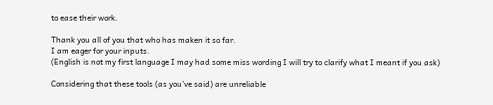to ease their work.

Thank you all of you that who has maken it so far.
I am eager for your inputs.
(English is not my first language I may had some miss wording I will try to clarify what I meant if you ask)

Considering that these tools (as you’ve said) are unreliable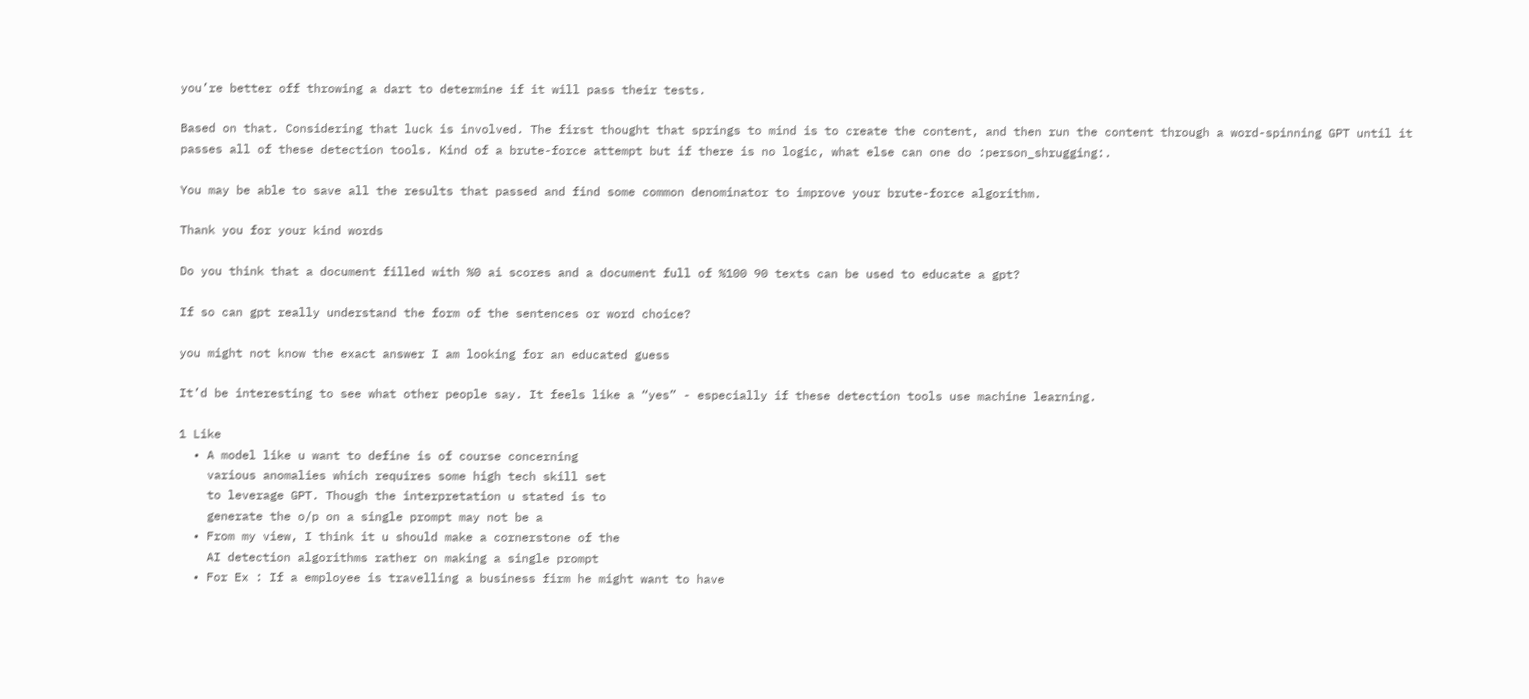you’re better off throwing a dart to determine if it will pass their tests.

Based on that. Considering that luck is involved. The first thought that springs to mind is to create the content, and then run the content through a word-spinning GPT until it passes all of these detection tools. Kind of a brute-force attempt but if there is no logic, what else can one do :person_shrugging:.

You may be able to save all the results that passed and find some common denominator to improve your brute-force algorithm.

Thank you for your kind words

Do you think that a document filled with %0 ai scores and a document full of %100 90 texts can be used to educate a gpt?

If so can gpt really understand the form of the sentences or word choice?

you might not know the exact answer I am looking for an educated guess

It’d be interesting to see what other people say. It feels like a “yes” - especially if these detection tools use machine learning.

1 Like
  • A model like u want to define is of course concerning
    various anomalies which requires some high tech skill set
    to leverage GPT. Though the interpretation u stated is to
    generate the o/p on a single prompt may not be a
  • From my view, I think it u should make a cornerstone of the
    AI detection algorithms rather on making a single prompt
  • For Ex : If a employee is travelling a business firm he might want to have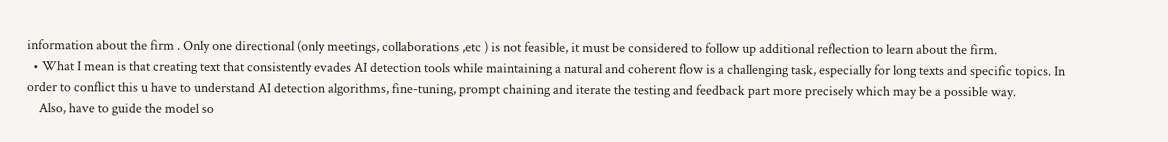information about the firm . Only one directional (only meetings, collaborations ,etc ) is not feasible, it must be considered to follow up additional reflection to learn about the firm.
  • What I mean is that creating text that consistently evades AI detection tools while maintaining a natural and coherent flow is a challenging task, especially for long texts and specific topics. In order to conflict this u have to understand AI detection algorithms, fine-tuning, prompt chaining and iterate the testing and feedback part more precisely which may be a possible way.
    Also, have to guide the model so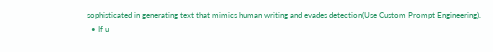sophisticated in generating text that mimics human writing and evades detection(Use Custom Prompt Engineering).
  • If u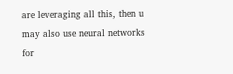are leveraging all this, then u may also use neural networks for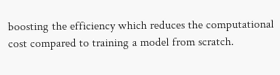boosting the efficiency which reduces the computational cost compared to training a model from scratch.